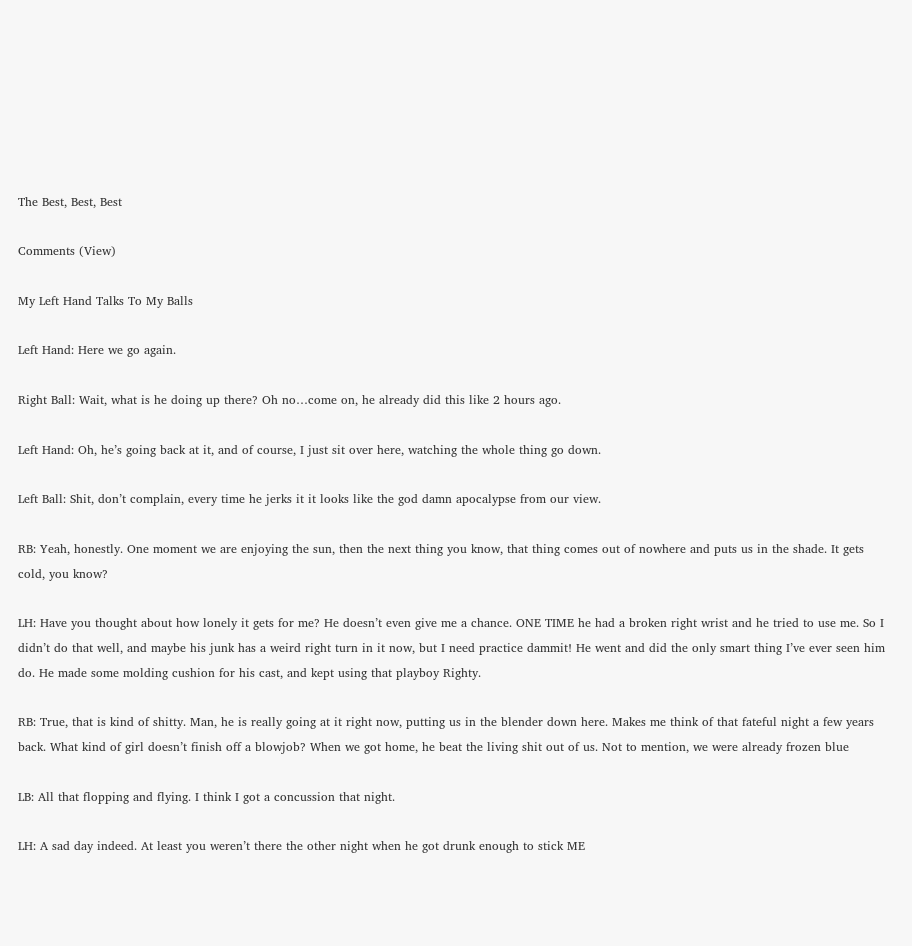The Best, Best, Best

Comments (View)

My Left Hand Talks To My Balls

Left Hand: Here we go again.

Right Ball: Wait, what is he doing up there? Oh no…come on, he already did this like 2 hours ago.

Left Hand: Oh, he’s going back at it, and of course, I just sit over here, watching the whole thing go down.

Left Ball: Shit, don’t complain, every time he jerks it it looks like the god damn apocalypse from our view.

RB: Yeah, honestly. One moment we are enjoying the sun, then the next thing you know, that thing comes out of nowhere and puts us in the shade. It gets cold, you know?

LH: Have you thought about how lonely it gets for me? He doesn’t even give me a chance. ONE TIME he had a broken right wrist and he tried to use me. So I didn’t do that well, and maybe his junk has a weird right turn in it now, but I need practice dammit! He went and did the only smart thing I’ve ever seen him do. He made some molding cushion for his cast, and kept using that playboy Righty.

RB: True, that is kind of shitty. Man, he is really going at it right now, putting us in the blender down here. Makes me think of that fateful night a few years back. What kind of girl doesn’t finish off a blowjob? When we got home, he beat the living shit out of us. Not to mention, we were already frozen blue

LB: All that flopping and flying. I think I got a concussion that night.

LH: A sad day indeed. At least you weren’t there the other night when he got drunk enough to stick ME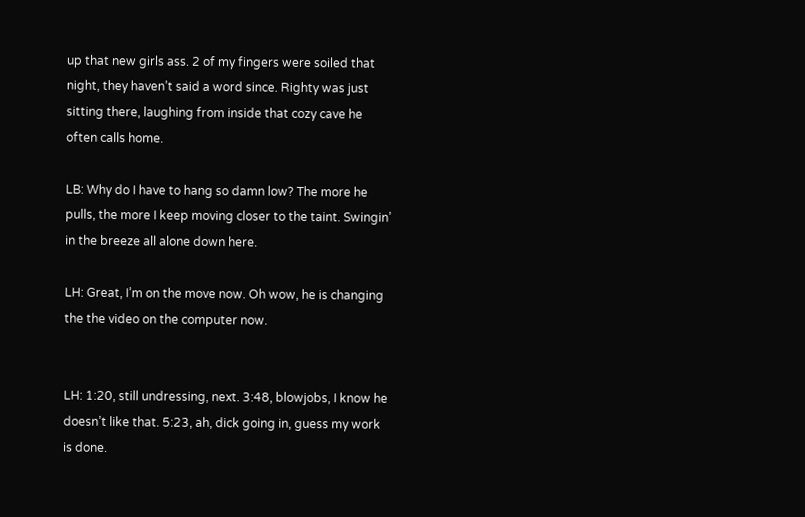up that new girls ass. 2 of my fingers were soiled that night, they haven’t said a word since. Righty was just sitting there, laughing from inside that cozy cave he often calls home.

LB: Why do I have to hang so damn low? The more he pulls, the more I keep moving closer to the taint. Swingin’ in the breeze all alone down here.

LH: Great, I’m on the move now. Oh wow, he is changing the the video on the computer now.


LH: 1:20, still undressing, next. 3:48, blowjobs, I know he doesn’t like that. 5:23, ah, dick going in, guess my work is done.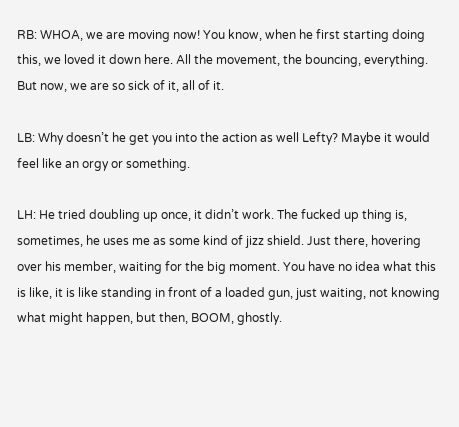RB: WHOA, we are moving now! You know, when he first starting doing this, we loved it down here. All the movement, the bouncing, everything. But now, we are so sick of it, all of it.

LB: Why doesn’t he get you into the action as well Lefty? Maybe it would feel like an orgy or something.

LH: He tried doubling up once, it didn’t work. The fucked up thing is, sometimes, he uses me as some kind of jizz shield. Just there, hovering over his member, waiting for the big moment. You have no idea what this is like, it is like standing in front of a loaded gun, just waiting, not knowing what might happen, but then, BOOM, ghostly.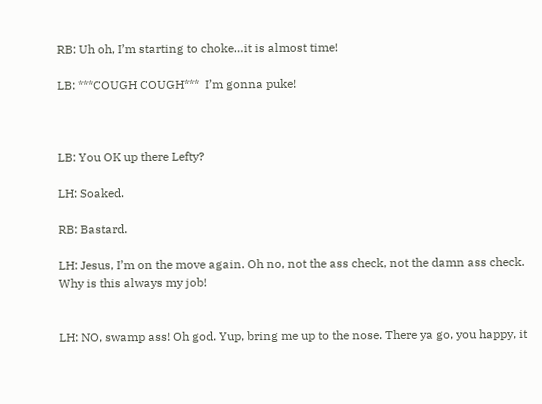RB: Uh oh, I’m starting to choke…it is almost time!

LB: ***COUGH COUGH***  I’m gonna puke!



LB: You OK up there Lefty?

LH: Soaked.

RB: Bastard.

LH: Jesus, I’m on the move again. Oh no, not the ass check, not the damn ass check. Why is this always my job!


LH: NO, swamp ass! Oh god. Yup, bring me up to the nose. There ya go, you happy, it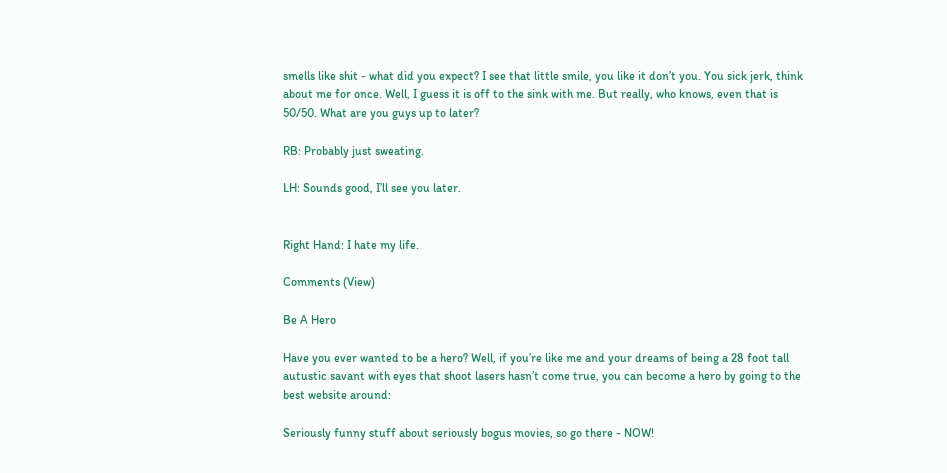smells like shit - what did you expect? I see that little smile, you like it don’t you. You sick jerk, think about me for once. Well, I guess it is off to the sink with me. But really, who knows, even that is 50/50. What are you guys up to later?

RB: Probably just sweating.

LH: Sounds good, I’ll see you later.


Right Hand: I hate my life.

Comments (View)

Be A Hero

Have you ever wanted to be a hero? Well, if you’re like me and your dreams of being a 28 foot tall autustic savant with eyes that shoot lasers hasn’t come true, you can become a hero by going to the best website around:

Seriously funny stuff about seriously bogus movies, so go there - NOW!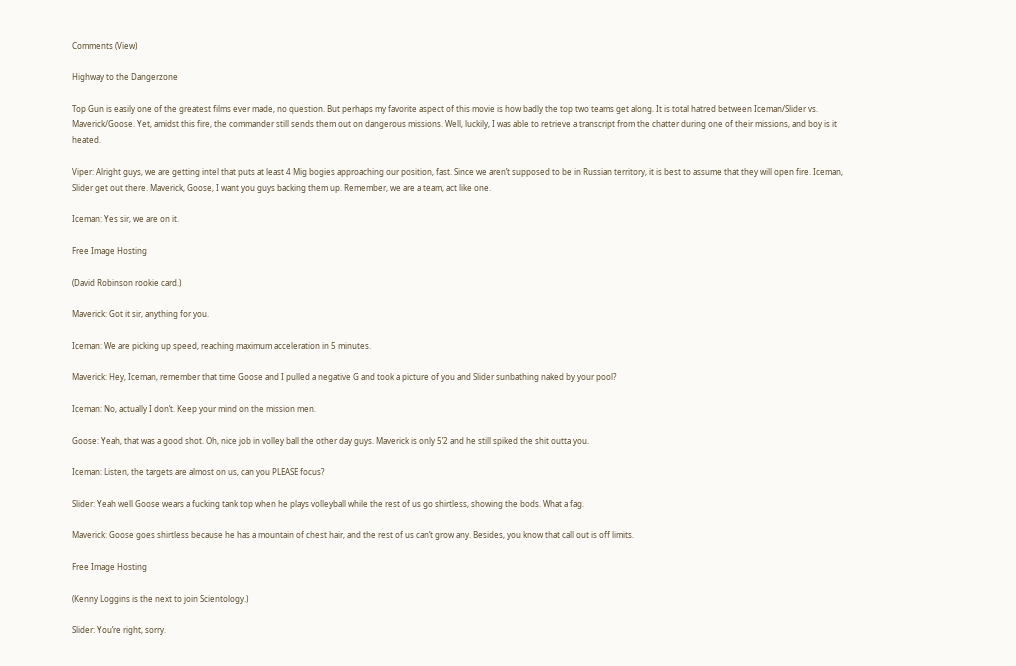Comments (View)

Highway to the Dangerzone

Top Gun is easily one of the greatest films ever made, no question. But perhaps my favorite aspect of this movie is how badly the top two teams get along. It is total hatred between Iceman/Slider vs. Maverick/Goose. Yet, amidst this fire, the commander still sends them out on dangerous missions. Well, luckily, I was able to retrieve a transcript from the chatter during one of their missions, and boy is it heated.

Viper: Alright guys, we are getting intel that puts at least 4 Mig bogies approaching our position, fast. Since we aren’t supposed to be in Russian territory, it is best to assume that they will open fire. Iceman, Slider get out there. Maverick, Goose, I want you guys backing them up. Remember, we are a team, act like one.

Iceman: Yes sir, we are on it.

Free Image Hosting

(David Robinson rookie card.)

Maverick: Got it sir, anything for you.

Iceman: We are picking up speed, reaching maximum acceleration in 5 minutes.

Maverick: Hey, Iceman, remember that time Goose and I pulled a negative G and took a picture of you and Slider sunbathing naked by your pool?

Iceman: No, actually I don’t. Keep your mind on the mission men.

Goose: Yeah, that was a good shot. Oh, nice job in volley ball the other day guys. Maverick is only 5’2 and he still spiked the shit outta you.

Iceman: Listen, the targets are almost on us, can you PLEASE focus?

Slider: Yeah well Goose wears a fucking tank top when he plays volleyball while the rest of us go shirtless, showing the bods. What a fag.

Maverick: Goose goes shirtless because he has a mountain of chest hair, and the rest of us can’t grow any. Besides, you know that call out is off limits.

Free Image Hosting

(Kenny Loggins is the next to join Scientology.)

Slider: You’re right, sorry.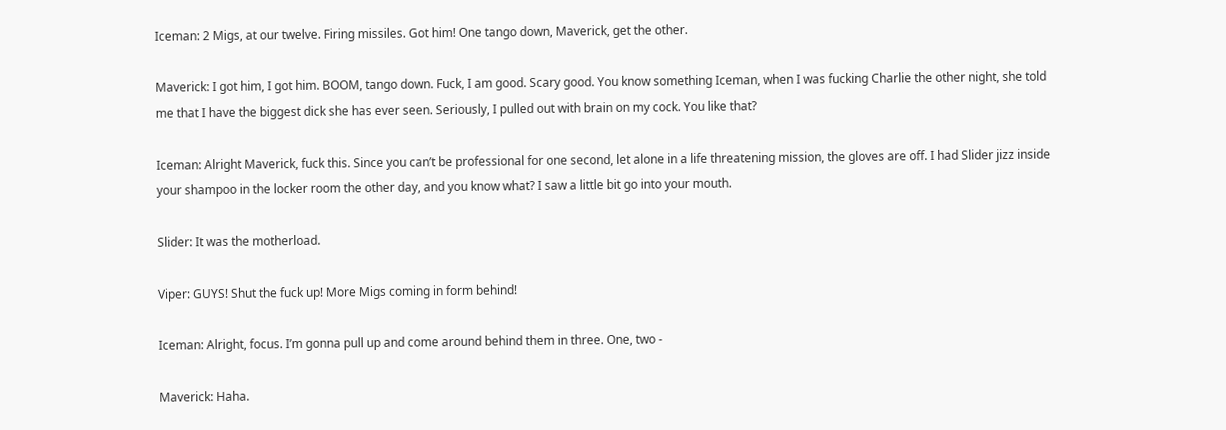Iceman: 2 Migs, at our twelve. Firing missiles. Got him! One tango down, Maverick, get the other.

Maverick: I got him, I got him. BOOM, tango down. Fuck, I am good. Scary good. You know something Iceman, when I was fucking Charlie the other night, she told me that I have the biggest dick she has ever seen. Seriously, I pulled out with brain on my cock. You like that?

Iceman: Alright Maverick, fuck this. Since you can’t be professional for one second, let alone in a life threatening mission, the gloves are off. I had Slider jizz inside your shampoo in the locker room the other day, and you know what? I saw a little bit go into your mouth.

Slider: It was the motherload.

Viper: GUYS! Shut the fuck up! More Migs coming in form behind!

Iceman: Alright, focus. I’m gonna pull up and come around behind them in three. One, two -

Maverick: Haha.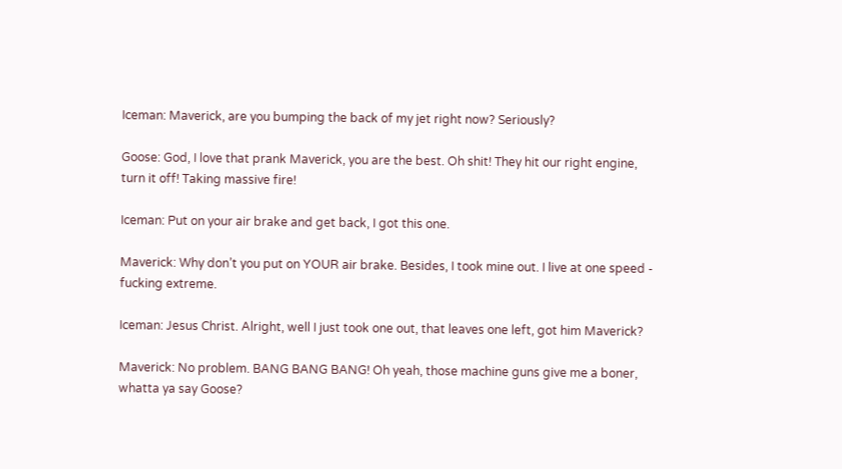Iceman: Maverick, are you bumping the back of my jet right now? Seriously?

Goose: God, I love that prank Maverick, you are the best. Oh shit! They hit our right engine, turn it off! Taking massive fire!

Iceman: Put on your air brake and get back, I got this one.

Maverick: Why don’t you put on YOUR air brake. Besides, I took mine out. I live at one speed - fucking extreme.

Iceman: Jesus Christ. Alright, well I just took one out, that leaves one left, got him Maverick?

Maverick: No problem. BANG BANG BANG! Oh yeah, those machine guns give me a boner, whatta ya say Goose?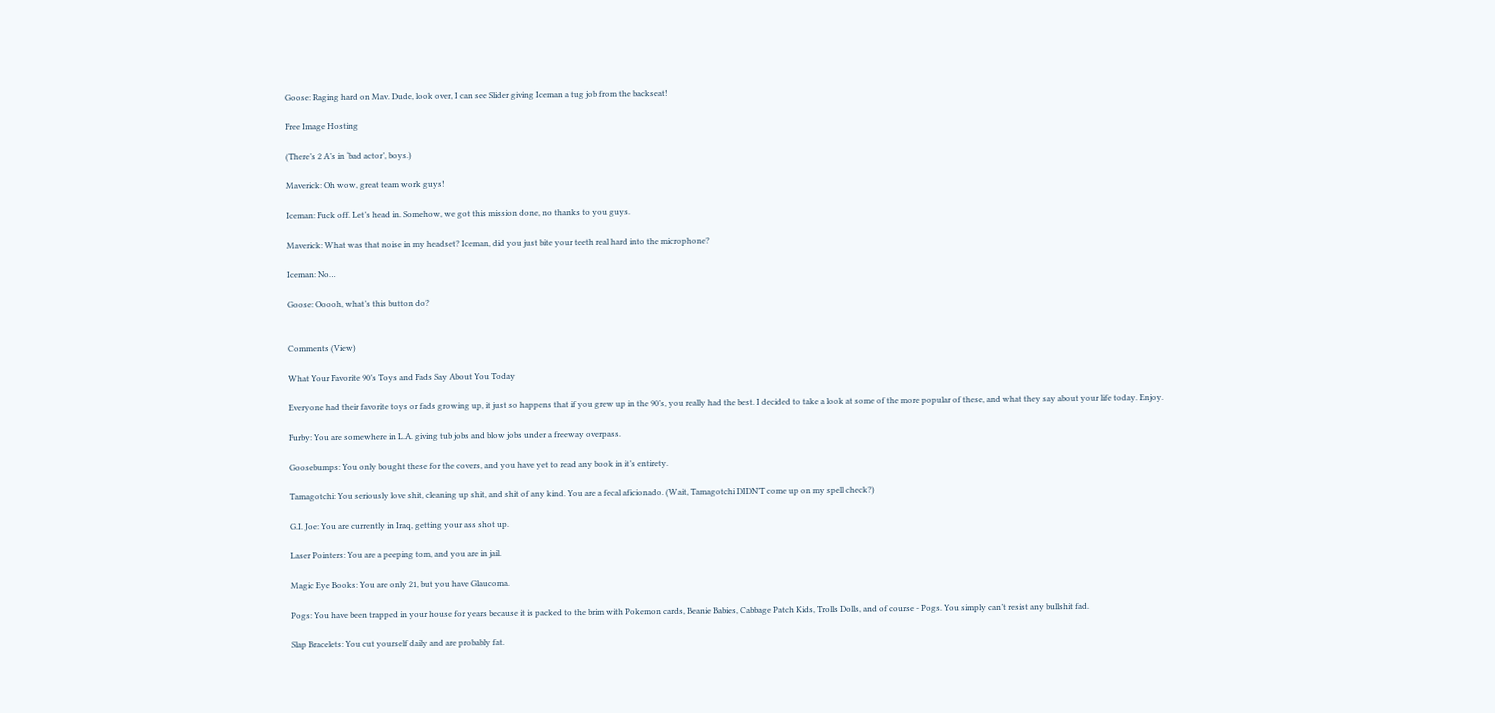Goose: Raging hard on Mav. Dude, look over, I can see Slider giving Iceman a tug job from the backseat!

Free Image Hosting

(There’s 2 A’s in ‘bad actor’, boys.)

Maverick: Oh wow, great team work guys!

Iceman: Fuck off. Let’s head in. Somehow, we got this mission done, no thanks to you guys.

Maverick: What was that noise in my headset? Iceman, did you just bite your teeth real hard into the microphone?

Iceman: No…

Goose: Ooooh, what’s this button do?


Comments (View)

What Your Favorite 90’s Toys and Fads Say About You Today

Everyone had their favorite toys or fads growing up, it just so happens that if you grew up in the 90’s, you really had the best. I decided to take a look at some of the more popular of these, and what they say about your life today. Enjoy.

Furby: You are somewhere in L.A. giving tub jobs and blow jobs under a freeway overpass.

Goosebumps: You only bought these for the covers, and you have yet to read any book in it’s entirety.

Tamagotchi: You seriously love shit, cleaning up shit, and shit of any kind. You are a fecal aficionado. (Wait, Tamagotchi DIDN’T come up on my spell check?)

G.I. Joe: You are currently in Iraq, getting your ass shot up.

Laser Pointers: You are a peeping tom, and you are in jail.

Magic Eye Books: You are only 21, but you have Glaucoma.

Pogs: You have been trapped in your house for years because it is packed to the brim with Pokemon cards, Beanie Babies, Cabbage Patch Kids, Trolls Dolls, and of course - Pogs. You simply can’t resist any bullshit fad.

Slap Bracelets: You cut yourself daily and are probably fat.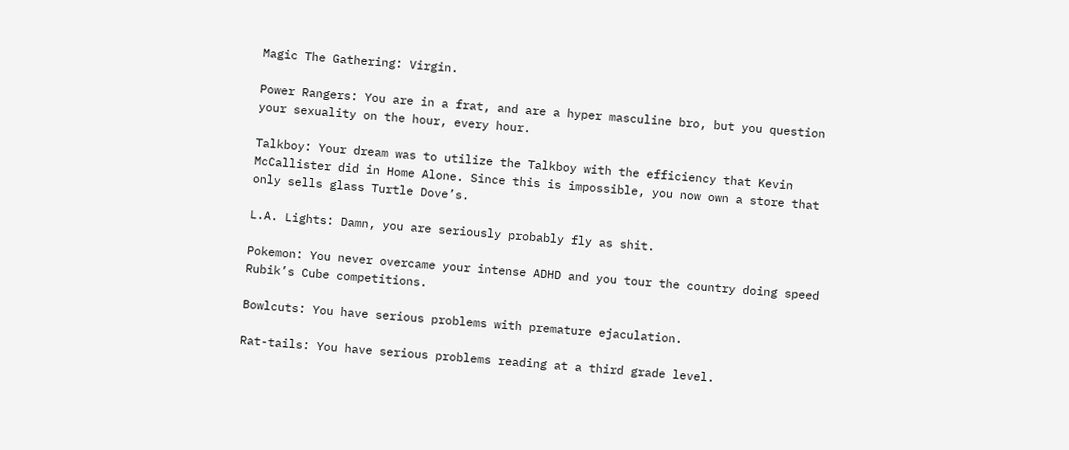Magic The Gathering: Virgin.

Power Rangers: You are in a frat, and are a hyper masculine bro, but you question your sexuality on the hour, every hour.

Talkboy: Your dream was to utilize the Talkboy with the efficiency that Kevin McCallister did in Home Alone. Since this is impossible, you now own a store that only sells glass Turtle Dove’s.

L.A. Lights: Damn, you are seriously probably fly as shit.

Pokemon: You never overcame your intense ADHD and you tour the country doing speed Rubik’s Cube competitions.

Bowlcuts: You have serious problems with premature ejaculation.

Rat-tails: You have serious problems reading at a third grade level.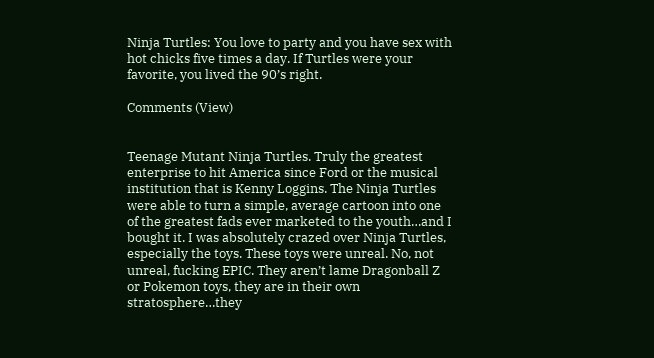Ninja Turtles: You love to party and you have sex with hot chicks five times a day. If Turtles were your favorite, you lived the 90’s right.

Comments (View)


Teenage Mutant Ninja Turtles. Truly the greatest enterprise to hit America since Ford or the musical institution that is Kenny Loggins. The Ninja Turtles were able to turn a simple, average cartoon into one of the greatest fads ever marketed to the youth…and I bought it. I was absolutely crazed over Ninja Turtles, especially the toys. These toys were unreal. No, not unreal, fucking EPIC. They aren’t lame Dragonball Z or Pokemon toys, they are in their own stratosphere…they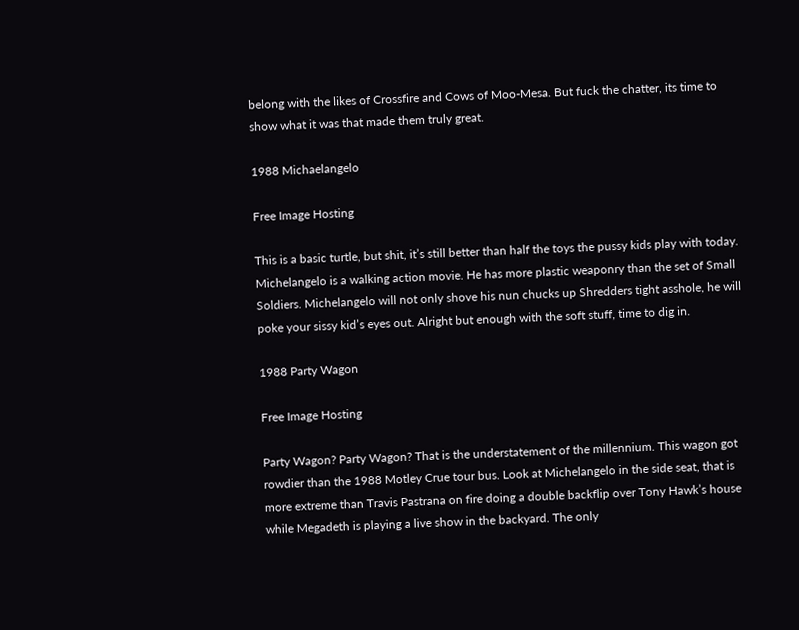belong with the likes of Crossfire and Cows of Moo-Mesa. But fuck the chatter, its time to show what it was that made them truly great.

1988 Michaelangelo

Free Image Hosting

This is a basic turtle, but shit, it’s still better than half the toys the pussy kids play with today. Michelangelo is a walking action movie. He has more plastic weaponry than the set of Small Soldiers. Michelangelo will not only shove his nun chucks up Shredders tight asshole, he will poke your sissy kid’s eyes out. Alright but enough with the soft stuff, time to dig in.

1988 Party Wagon

Free Image Hosting

Party Wagon? Party Wagon? That is the understatement of the millennium. This wagon got rowdier than the 1988 Motley Crue tour bus. Look at Michelangelo in the side seat, that is more extreme than Travis Pastrana on fire doing a double backflip over Tony Hawk’s house while Megadeth is playing a live show in the backyard. The only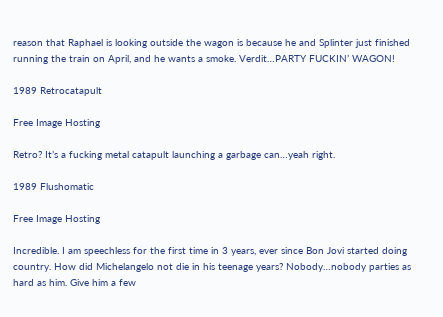reason that Raphael is looking outside the wagon is because he and Splinter just finished running the train on April, and he wants a smoke. Verdit…PARTY FUCKIN’ WAGON!

1989 Retrocatapult

Free Image Hosting

Retro? It’s a fucking metal catapult launching a garbage can…yeah right.

1989 Flushomatic

Free Image Hosting

Incredible. I am speechless for the first time in 3 years, ever since Bon Jovi started doing country. How did Michelangelo not die in his teenage years? Nobody…nobody parties as hard as him. Give him a few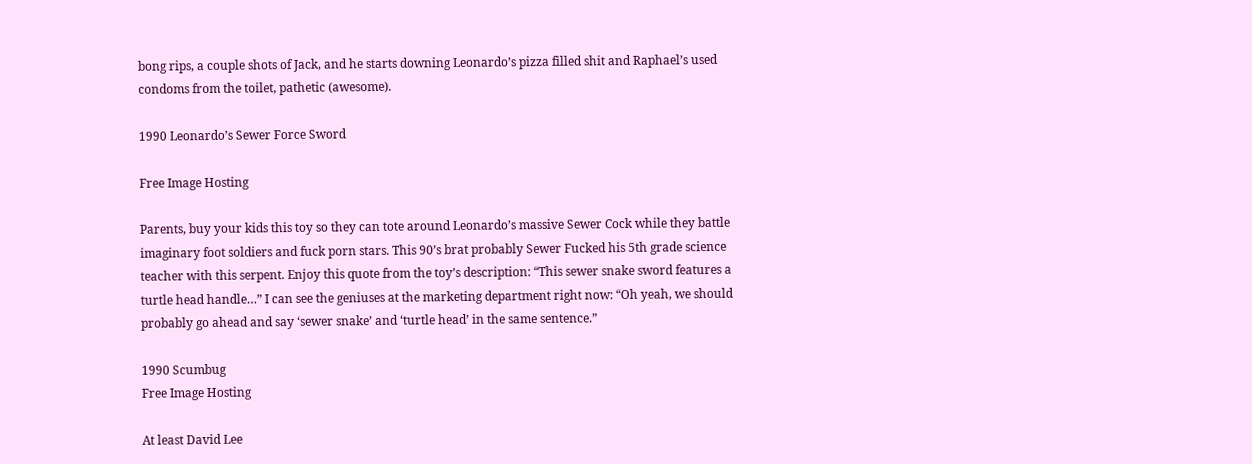bong rips, a couple shots of Jack, and he starts downing Leonardo’s pizza filled shit and Raphael’s used condoms from the toilet, pathetic (awesome).

1990 Leonardo’s Sewer Force Sword

Free Image Hosting

Parents, buy your kids this toy so they can tote around Leonardo’s massive Sewer Cock while they battle imaginary foot soldiers and fuck porn stars. This 90’s brat probably Sewer Fucked his 5th grade science teacher with this serpent. Enjoy this quote from the toy’s description: “This sewer snake sword features a turtle head handle…” I can see the geniuses at the marketing department right now: “Oh yeah, we should probably go ahead and say ‘sewer snake’ and ‘turtle head’ in the same sentence.”

1990 Scumbug
Free Image Hosting

At least David Lee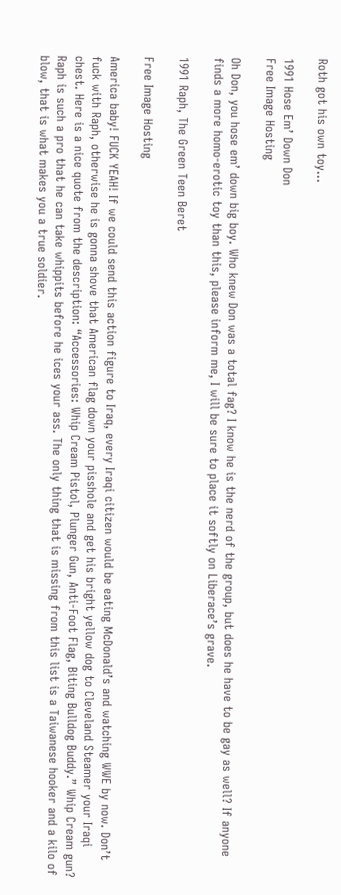Roth got his own toy…

1991 Hose Em’ Down Don
Free Image Hosting

Oh Don, you hose em’ down big boy. Who knew Don was a total fag? I know he is the nerd of the group, but does he have to be gay as well? If anyone finds a more homo-erotic toy than this, please inform me, I will be sure to place it softly on Liberace’s grave.

1991 Raph, The Green Teen Beret

Free Image Hosting

America baby! FUCK YEAH! If we could send this action figure to Iraq, every Iraqi citizen would be eating McDonald’s and watching WWE by now. Don’t fuck with Raph, otherwise he is gonna shove that American flag down your pisshole and get his bright yellow dog to Cleveland Steamer your Iraqi chest. Here is a nice quote from the description: “Accessories: Whip Cream Pistol, Plunger Gun, Anti-Foot Flag, Biting Bulldog Buddy.” Whip Cream gun? Raph is such a pro that he can take whippits before he ices your ass. The only thing that is missing from this list is a Taiwanese hooker and a kilo of blow, that is what makes you a true soldier.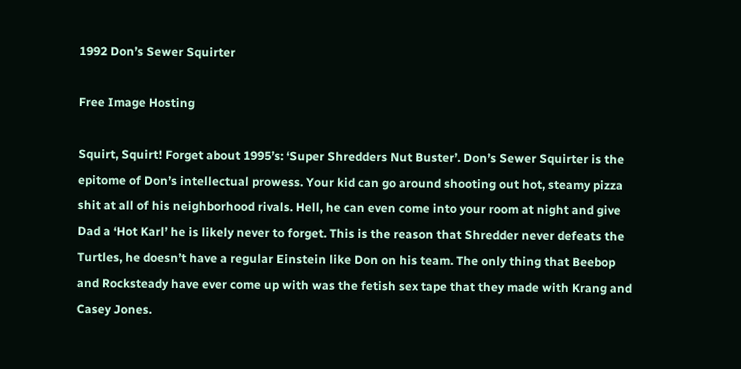1992 Don’s Sewer Squirter

Free Image Hosting

Squirt, Squirt! Forget about 1995’s: ‘Super Shredders Nut Buster’. Don’s Sewer Squirter is the epitome of Don’s intellectual prowess. Your kid can go around shooting out hot, steamy pizza shit at all of his neighborhood rivals. Hell, he can even come into your room at night and give Dad a ‘Hot Karl’ he is likely never to forget. This is the reason that Shredder never defeats the Turtles, he doesn’t have a regular Einstein like Don on his team. The only thing that Beebop and Rocksteady have ever come up with was the fetish sex tape that they made with Krang and Casey Jones.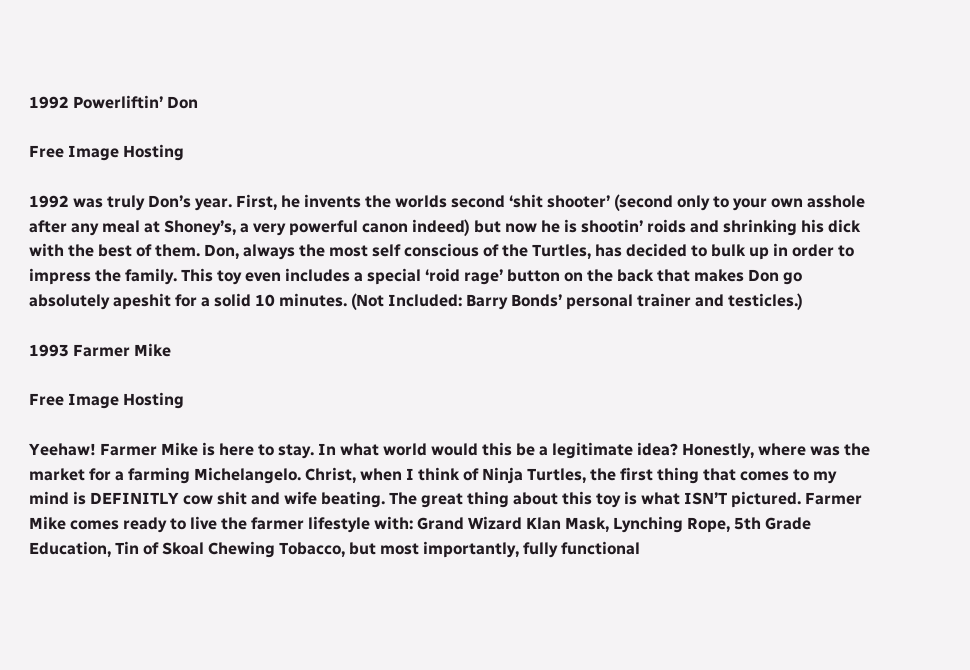1992 Powerliftin’ Don

Free Image Hosting

1992 was truly Don’s year. First, he invents the worlds second ‘shit shooter’ (second only to your own asshole after any meal at Shoney’s, a very powerful canon indeed) but now he is shootin’ roids and shrinking his dick with the best of them. Don, always the most self conscious of the Turtles, has decided to bulk up in order to impress the family. This toy even includes a special ‘roid rage’ button on the back that makes Don go absolutely apeshit for a solid 10 minutes. (Not Included: Barry Bonds’ personal trainer and testicles.)

1993 Farmer Mike

Free Image Hosting

Yeehaw! Farmer Mike is here to stay. In what world would this be a legitimate idea? Honestly, where was the market for a farming Michelangelo. Christ, when I think of Ninja Turtles, the first thing that comes to my mind is DEFINITLY cow shit and wife beating. The great thing about this toy is what ISN’T pictured. Farmer Mike comes ready to live the farmer lifestyle with: Grand Wizard Klan Mask, Lynching Rope, 5th Grade Education, Tin of Skoal Chewing Tobacco, but most importantly, fully functional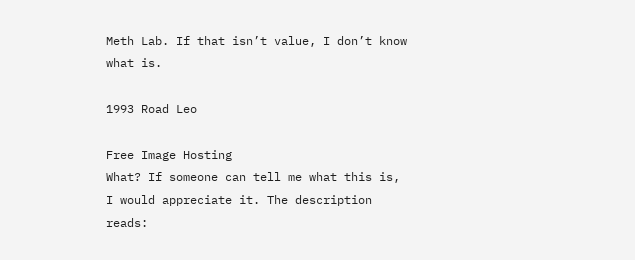Meth Lab. If that isn’t value, I don’t know what is.

1993 Road Leo

Free Image Hosting
What? If someone can tell me what this is, I would appreciate it. The description reads: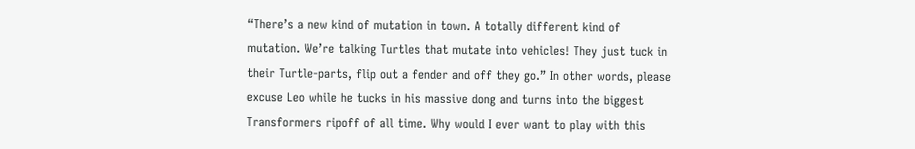“There’s a new kind of mutation in town. A totally different kind of mutation. We’re talking Turtles that mutate into vehicles! They just tuck in their Turtle-parts, flip out a fender and off they go.” In other words, please excuse Leo while he tucks in his massive dong and turns into the biggest Transformers ripoff of all time. Why would I ever want to play with this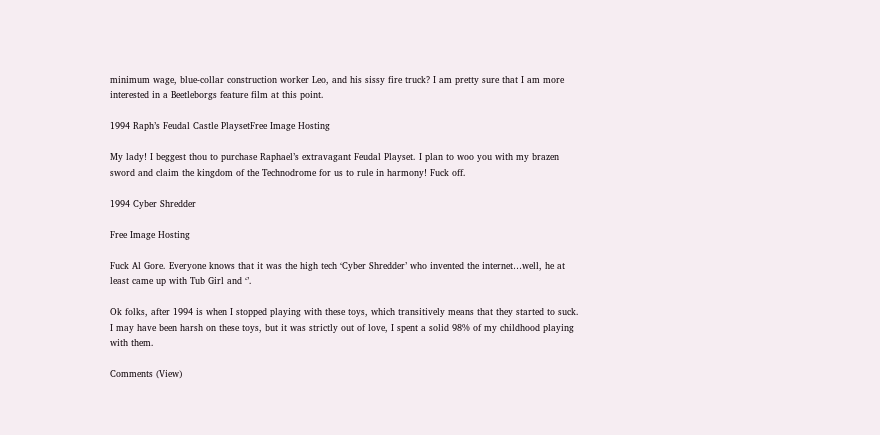minimum wage, blue-collar construction worker Leo, and his sissy fire truck? I am pretty sure that I am more interested in a Beetleborgs feature film at this point.

1994 Raph’s Feudal Castle PlaysetFree Image Hosting

My lady! I beggest thou to purchase Raphael’s extravagant Feudal Playset. I plan to woo you with my brazen sword and claim the kingdom of the Technodrome for us to rule in harmony! Fuck off.

1994 Cyber Shredder

Free Image Hosting

Fuck Al Gore. Everyone knows that it was the high tech ‘Cyber Shredder’ who invented the internet…well, he at least came up with Tub Girl and ‘’.

Ok folks, after 1994 is when I stopped playing with these toys, which transitively means that they started to suck. I may have been harsh on these toys, but it was strictly out of love, I spent a solid 98% of my childhood playing with them.

Comments (View)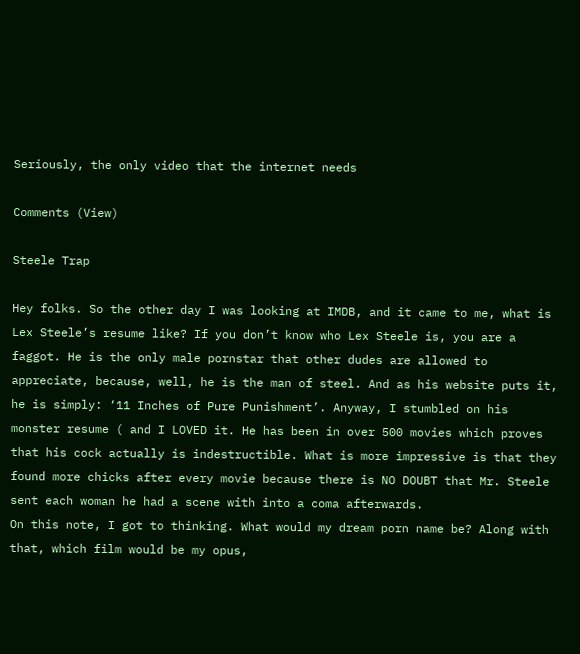Seriously, the only video that the internet needs

Comments (View)

Steele Trap

Hey folks. So the other day I was looking at IMDB, and it came to me, what is Lex Steele’s resume like? If you don’t know who Lex Steele is, you are a faggot. He is the only male pornstar that other dudes are allowed to appreciate, because, well, he is the man of steel. And as his website puts it, he is simply: ‘11 Inches of Pure Punishment’. Anyway, I stumbled on his monster resume ( and I LOVED it. He has been in over 500 movies which proves that his cock actually is indestructible. What is more impressive is that they found more chicks after every movie because there is NO DOUBT that Mr. Steele sent each woman he had a scene with into a coma afterwards.
On this note, I got to thinking. What would my dream porn name be? Along with that, which film would be my opus,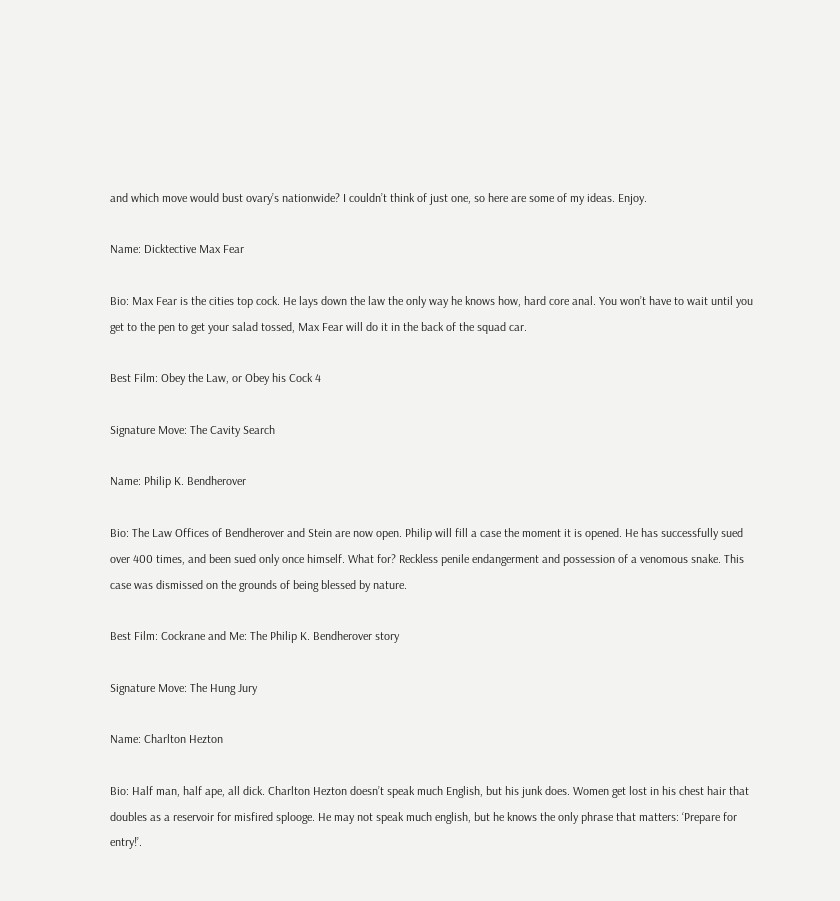and which move would bust ovary’s nationwide? I couldn’t think of just one, so here are some of my ideas. Enjoy.

Name: Dicktective Max Fear

Bio: Max Fear is the cities top cock. He lays down the law the only way he knows how, hard core anal. You won’t have to wait until you get to the pen to get your salad tossed, Max Fear will do it in the back of the squad car.

Best Film: Obey the Law, or Obey his Cock 4

Signature Move: The Cavity Search

Name: Philip K. Bendherover

Bio: The Law Offices of Bendherover and Stein are now open. Philip will fill a case the moment it is opened. He has successfully sued over 400 times, and been sued only once himself. What for? Reckless penile endangerment and possession of a venomous snake. This case was dismissed on the grounds of being blessed by nature.

Best Film: Cockrane and Me: The Philip K. Bendherover story

Signature Move: The Hung Jury

Name: Charlton Hezton

Bio: Half man, half ape, all dick. Charlton Hezton doesn’t speak much English, but his junk does. Women get lost in his chest hair that doubles as a reservoir for misfired splooge. He may not speak much english, but he knows the only phrase that matters: ‘Prepare for entry!’.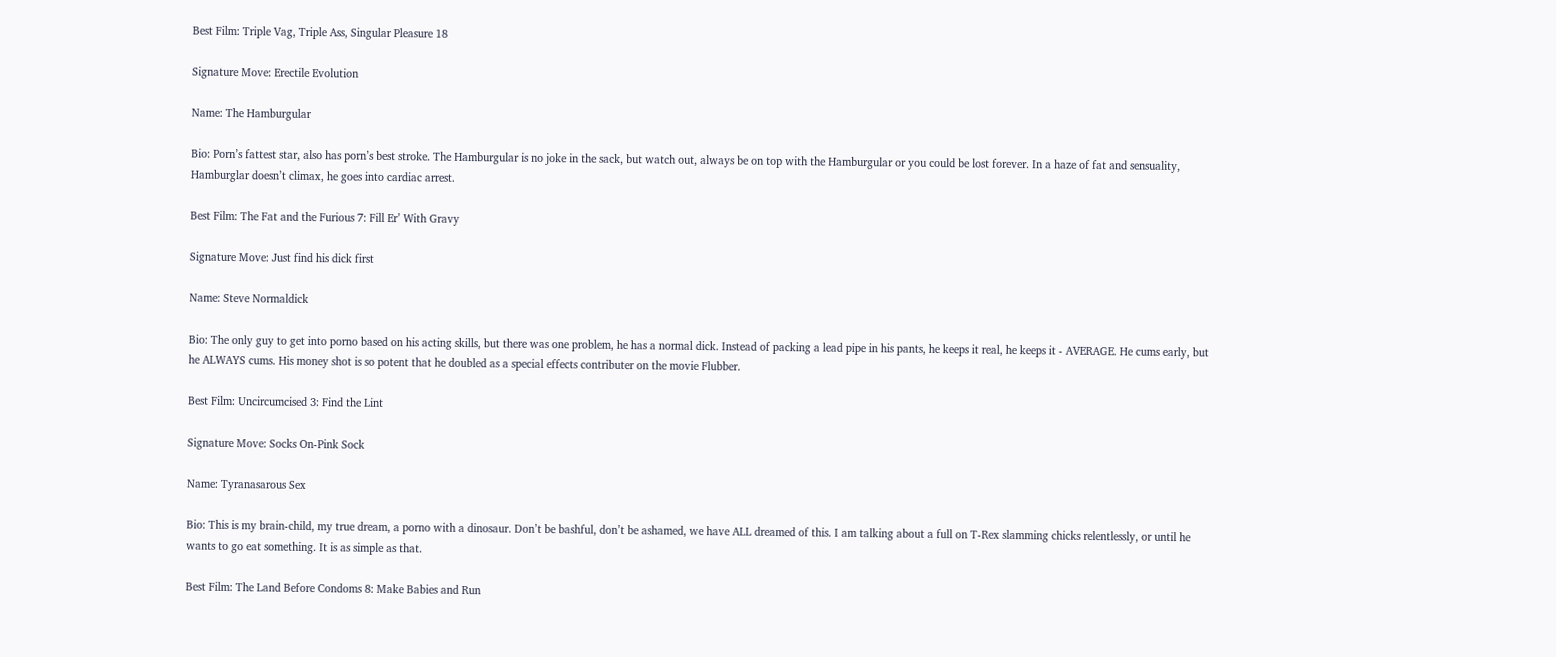Best Film: Triple Vag, Triple Ass, Singular Pleasure 18

Signature Move: Erectile Evolution

Name: The Hamburgular

Bio: Porn’s fattest star, also has porn’s best stroke. The Hamburgular is no joke in the sack, but watch out, always be on top with the Hamburgular or you could be lost forever. In a haze of fat and sensuality, Hamburglar doesn’t climax, he goes into cardiac arrest.

Best Film: The Fat and the Furious 7: Fill Er’ With Gravy

Signature Move: Just find his dick first

Name: Steve Normaldick

Bio: The only guy to get into porno based on his acting skills, but there was one problem, he has a normal dick. Instead of packing a lead pipe in his pants, he keeps it real, he keeps it - AVERAGE. He cums early, but he ALWAYS cums. His money shot is so potent that he doubled as a special effects contributer on the movie Flubber.

Best Film: Uncircumcised 3: Find the Lint

Signature Move: Socks On-Pink Sock

Name: Tyranasarous Sex

Bio: This is my brain-child, my true dream, a porno with a dinosaur. Don’t be bashful, don’t be ashamed, we have ALL dreamed of this. I am talking about a full on T-Rex slamming chicks relentlessly, or until he wants to go eat something. It is as simple as that.

Best Film: The Land Before Condoms 8: Make Babies and Run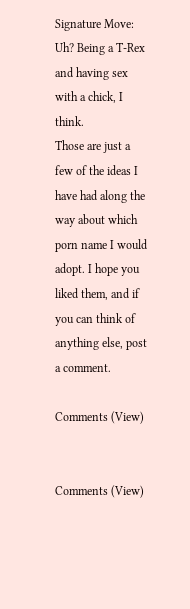Signature Move: Uh? Being a T-Rex and having sex with a chick, I think.
Those are just a few of the ideas I have had along the way about which porn name I would adopt. I hope you liked them, and if you can think of anything else, post a comment.

Comments (View)


Comments (View)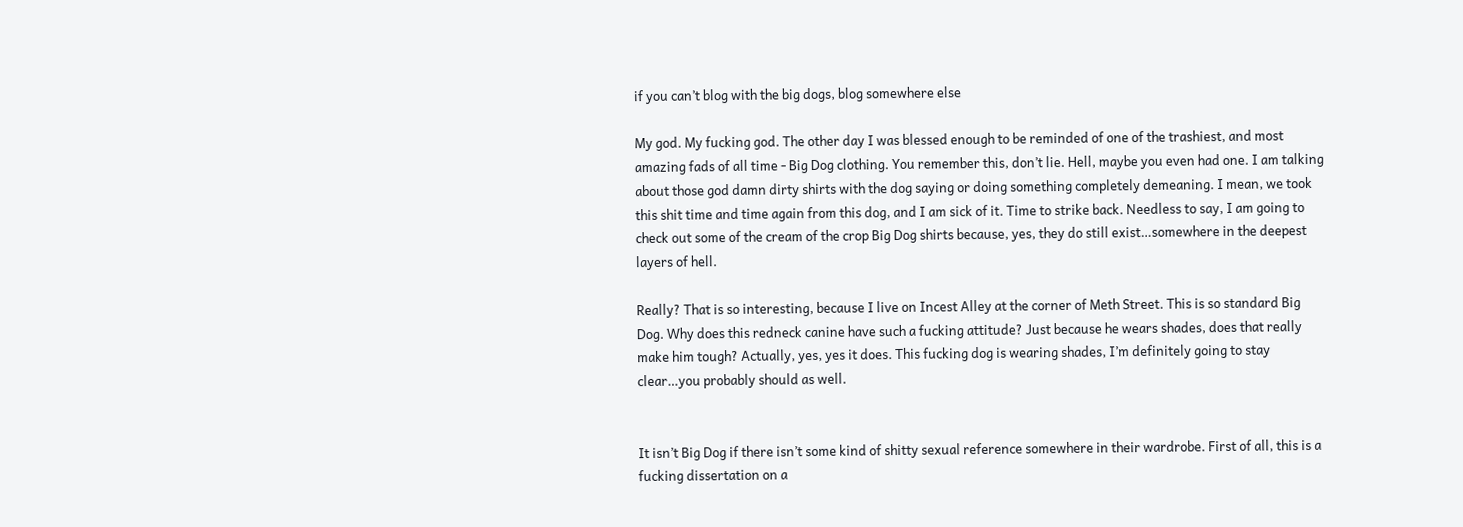if you can’t blog with the big dogs, blog somewhere else

My god. My fucking god. The other day I was blessed enough to be reminded of one of the trashiest, and most amazing fads of all time - Big Dog clothing. You remember this, don’t lie. Hell, maybe you even had one. I am talking about those god damn dirty shirts with the dog saying or doing something completely demeaning. I mean, we took this shit time and time again from this dog, and I am sick of it. Time to strike back. Needless to say, I am going to check out some of the cream of the crop Big Dog shirts because, yes, they do still exist…somewhere in the deepest layers of hell.

Really? That is so interesting, because I live on Incest Alley at the corner of Meth Street. This is so standard Big Dog. Why does this redneck canine have such a fucking attitude? Just because he wears shades, does that really make him tough? Actually, yes, yes it does. This fucking dog is wearing shades, I’m definitely going to stay clear…you probably should as well.


It isn’t Big Dog if there isn’t some kind of shitty sexual reference somewhere in their wardrobe. First of all, this is a fucking dissertation on a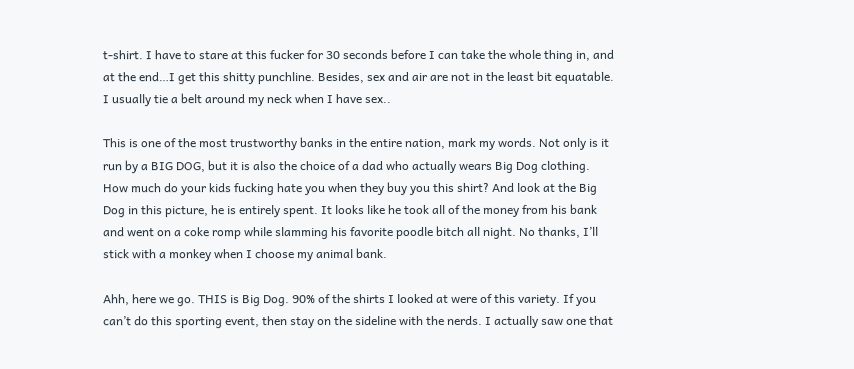t-shirt. I have to stare at this fucker for 30 seconds before I can take the whole thing in, and at the end…I get this shitty punchline. Besides, sex and air are not in the least bit equatable. I usually tie a belt around my neck when I have sex..

This is one of the most trustworthy banks in the entire nation, mark my words. Not only is it run by a BIG DOG, but it is also the choice of a dad who actually wears Big Dog clothing. How much do your kids fucking hate you when they buy you this shirt? And look at the Big Dog in this picture, he is entirely spent. It looks like he took all of the money from his bank and went on a coke romp while slamming his favorite poodle bitch all night. No thanks, I’ll stick with a monkey when I choose my animal bank.

Ahh, here we go. THIS is Big Dog. 90% of the shirts I looked at were of this variety. If you can’t do this sporting event, then stay on the sideline with the nerds. I actually saw one that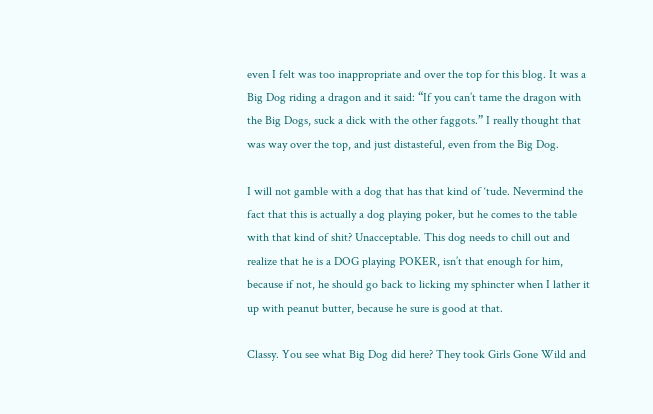even I felt was too inappropriate and over the top for this blog. It was a Big Dog riding a dragon and it said: “If you can’t tame the dragon with the Big Dogs, suck a dick with the other faggots.” I really thought that was way over the top, and just distasteful, even from the Big Dog.

I will not gamble with a dog that has that kind of ‘tude. Nevermind the fact that this is actually a dog playing poker, but he comes to the table with that kind of shit? Unacceptable. This dog needs to chill out and realize that he is a DOG playing POKER, isn’t that enough for him, because if not, he should go back to licking my sphincter when I lather it up with peanut butter, because he sure is good at that.

Classy. You see what Big Dog did here? They took Girls Gone Wild and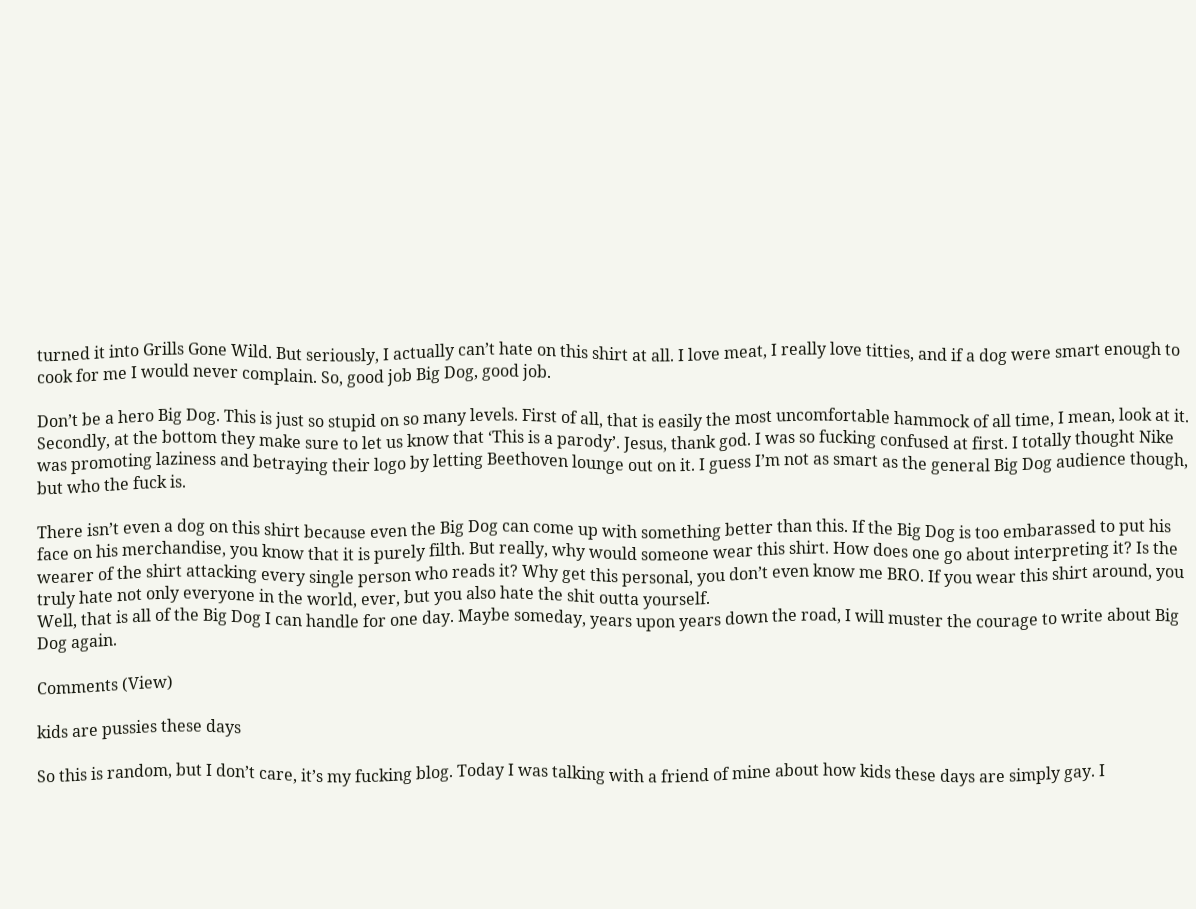turned it into Grills Gone Wild. But seriously, I actually can’t hate on this shirt at all. I love meat, I really love titties, and if a dog were smart enough to cook for me I would never complain. So, good job Big Dog, good job.

Don’t be a hero Big Dog. This is just so stupid on so many levels. First of all, that is easily the most uncomfortable hammock of all time, I mean, look at it. Secondly, at the bottom they make sure to let us know that ‘This is a parody’. Jesus, thank god. I was so fucking confused at first. I totally thought Nike was promoting laziness and betraying their logo by letting Beethoven lounge out on it. I guess I’m not as smart as the general Big Dog audience though, but who the fuck is.

There isn’t even a dog on this shirt because even the Big Dog can come up with something better than this. If the Big Dog is too embarassed to put his face on his merchandise, you know that it is purely filth. But really, why would someone wear this shirt. How does one go about interpreting it? Is the wearer of the shirt attacking every single person who reads it? Why get this personal, you don’t even know me BRO. If you wear this shirt around, you truly hate not only everyone in the world, ever, but you also hate the shit outta yourself.
Well, that is all of the Big Dog I can handle for one day. Maybe someday, years upon years down the road, I will muster the courage to write about Big Dog again.

Comments (View)

kids are pussies these days

So this is random, but I don’t care, it’s my fucking blog. Today I was talking with a friend of mine about how kids these days are simply gay. I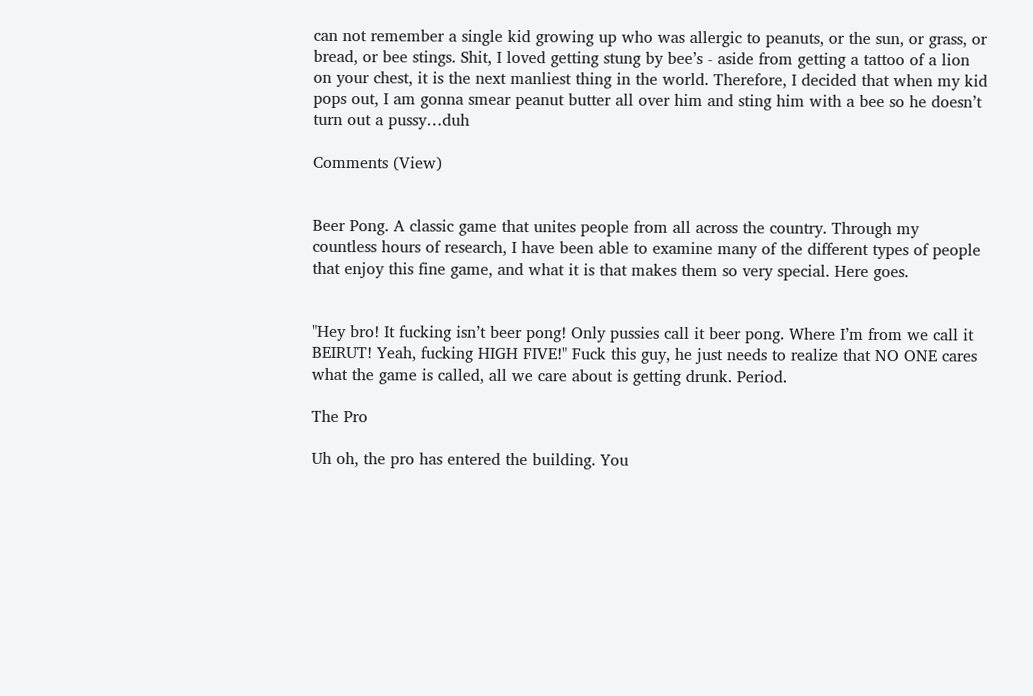can not remember a single kid growing up who was allergic to peanuts, or the sun, or grass, or bread, or bee stings. Shit, I loved getting stung by bee’s - aside from getting a tattoo of a lion on your chest, it is the next manliest thing in the world. Therefore, I decided that when my kid pops out, I am gonna smear peanut butter all over him and sting him with a bee so he doesn’t turn out a pussy…duh

Comments (View)


Beer Pong. A classic game that unites people from all across the country. Through my countless hours of research, I have been able to examine many of the different types of people that enjoy this fine game, and what it is that makes them so very special. Here goes.


"Hey bro! It fucking isn’t beer pong! Only pussies call it beer pong. Where I’m from we call it BEIRUT! Yeah, fucking HIGH FIVE!" Fuck this guy, he just needs to realize that NO ONE cares what the game is called, all we care about is getting drunk. Period.

The Pro

Uh oh, the pro has entered the building. You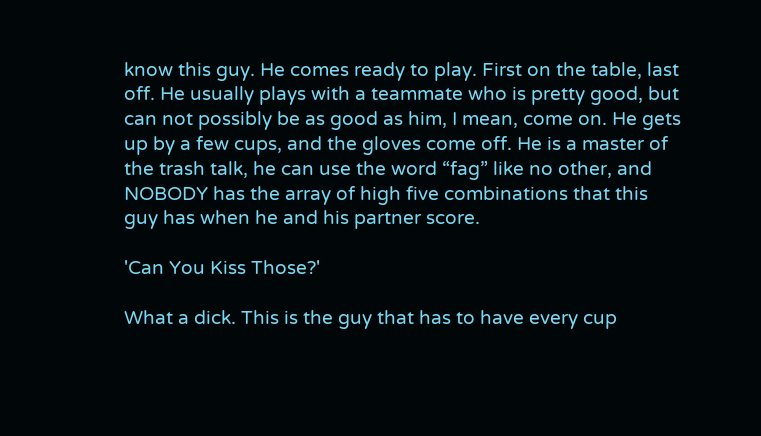know this guy. He comes ready to play. First on the table, last off. He usually plays with a teammate who is pretty good, but can not possibly be as good as him, I mean, come on. He gets up by a few cups, and the gloves come off. He is a master of the trash talk, he can use the word “fag” like no other, and NOBODY has the array of high five combinations that this guy has when he and his partner score.

'Can You Kiss Those?'

What a dick. This is the guy that has to have every cup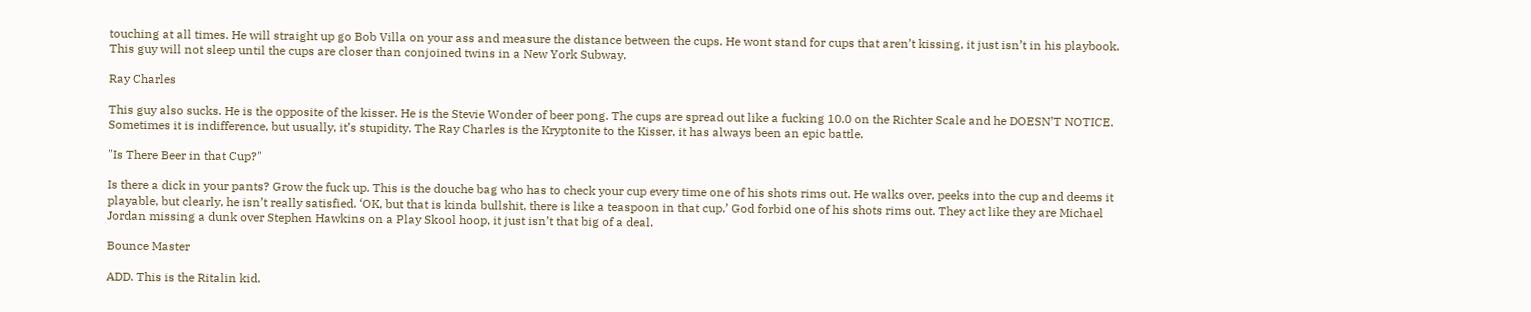touching at all times. He will straight up go Bob Villa on your ass and measure the distance between the cups. He wont stand for cups that aren’t kissing, it just isn’t in his playbook. This guy will not sleep until the cups are closer than conjoined twins in a New York Subway.

Ray Charles

This guy also sucks. He is the opposite of the kisser. He is the Stevie Wonder of beer pong. The cups are spread out like a fucking 10.0 on the Richter Scale and he DOESN’T NOTICE. Sometimes it is indifference, but usually, it’s stupidity. The Ray Charles is the Kryptonite to the Kisser, it has always been an epic battle.

"Is There Beer in that Cup?"

Is there a dick in your pants? Grow the fuck up. This is the douche bag who has to check your cup every time one of his shots rims out. He walks over, peeks into the cup and deems it playable, but clearly, he isn’t really satisfied. ‘OK, but that is kinda bullshit, there is like a teaspoon in that cup.’ God forbid one of his shots rims out. They act like they are Michael Jordan missing a dunk over Stephen Hawkins on a Play Skool hoop, it just isn’t that big of a deal.

Bounce Master

ADD. This is the Ritalin kid.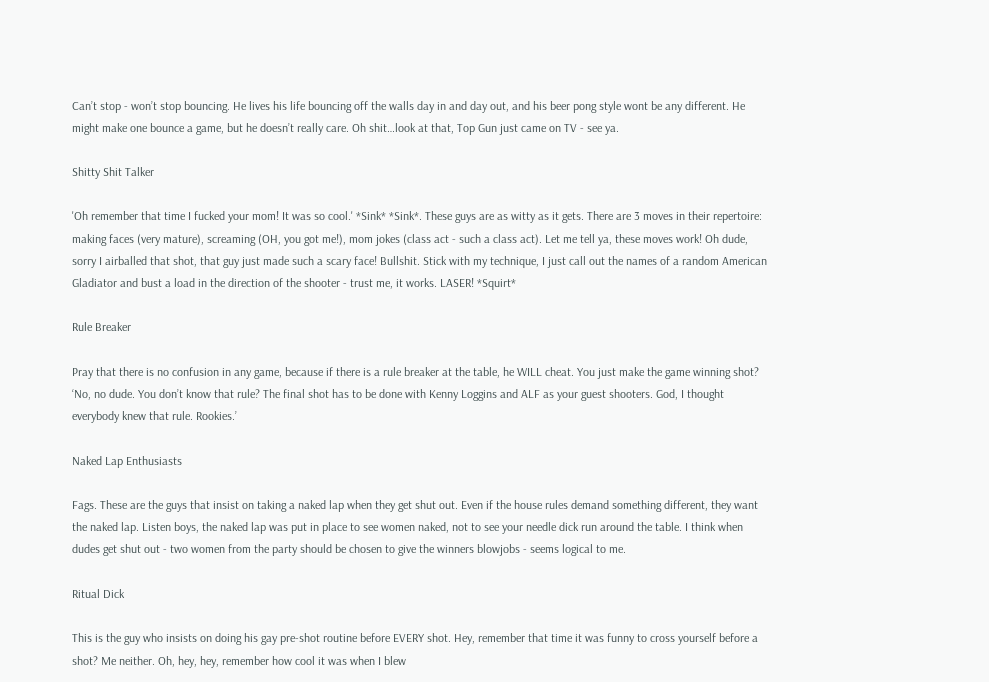Can’t stop - won’t stop bouncing. He lives his life bouncing off the walls day in and day out, and his beer pong style wont be any different. He might make one bounce a game, but he doesn’t really care. Oh shit…look at that, Top Gun just came on TV - see ya.

Shitty Shit Talker

'Oh remember that time I fucked your mom! It was so cool.' *Sink* *Sink*. These guys are as witty as it gets. There are 3 moves in their repertoire: making faces (very mature), screaming (OH, you got me!), mom jokes (class act - such a class act). Let me tell ya, these moves work! Oh dude, sorry I airballed that shot, that guy just made such a scary face! Bullshit. Stick with my technique, I just call out the names of a random American Gladiator and bust a load in the direction of the shooter - trust me, it works. LASER! *Squirt*

Rule Breaker

Pray that there is no confusion in any game, because if there is a rule breaker at the table, he WILL cheat. You just make the game winning shot? ‘No, no dude. You don’t know that rule? The final shot has to be done with Kenny Loggins and ALF as your guest shooters. God, I thought everybody knew that rule. Rookies.’

Naked Lap Enthusiasts

Fags. These are the guys that insist on taking a naked lap when they get shut out. Even if the house rules demand something different, they want the naked lap. Listen boys, the naked lap was put in place to see women naked, not to see your needle dick run around the table. I think when dudes get shut out - two women from the party should be chosen to give the winners blowjobs - seems logical to me.

Ritual Dick

This is the guy who insists on doing his gay pre-shot routine before EVERY shot. Hey, remember that time it was funny to cross yourself before a shot? Me neither. Oh, hey, hey, remember how cool it was when I blew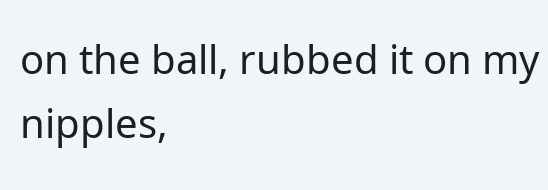on the ball, rubbed it on my nipples,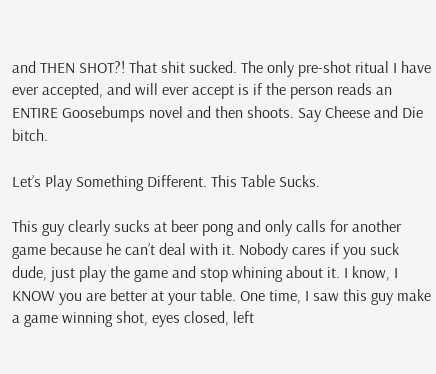and THEN SHOT?! That shit sucked. The only pre-shot ritual I have ever accepted, and will ever accept is if the person reads an ENTIRE Goosebumps novel and then shoots. Say Cheese and Die bitch.

Let’s Play Something Different. This Table Sucks.

This guy clearly sucks at beer pong and only calls for another game because he can’t deal with it. Nobody cares if you suck dude, just play the game and stop whining about it. I know, I KNOW you are better at your table. One time, I saw this guy make a game winning shot, eyes closed, left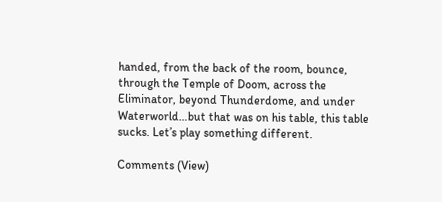handed, from the back of the room, bounce, through the Temple of Doom, across the Eliminator, beyond Thunderdome, and under Waterworld…but that was on his table, this table sucks. Let’s play something different.

Comments (View)